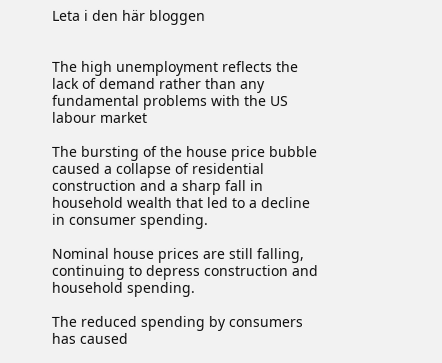Leta i den här bloggen


The high unemployment reflects the lack of demand rather than any fundamental problems with the US labour market

The bursting of the house price bubble caused a collapse of residential construction and a sharp fall in household wealth that led to a decline in consumer spending.

Nominal house prices are still falling, continuing to depress construction and household spending.

The reduced spending by consumers has caused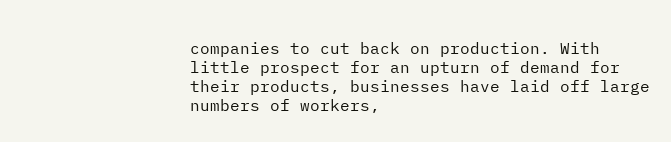companies to cut back on production. With little prospect for an upturn of demand for their products, businesses have laid off large numbers of workers,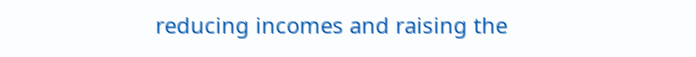reducing incomes and raising the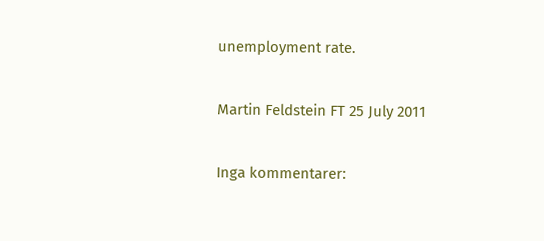unemployment rate.

Martin Feldstein FT 25 July 2011

Inga kommentarer: